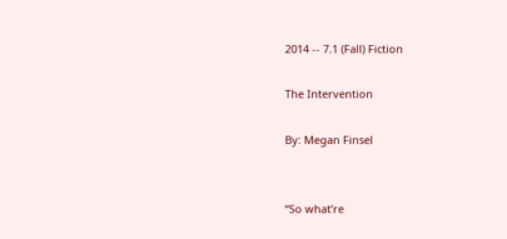2014 -- 7.1 (Fall) Fiction

The Intervention

By: Megan Finsel


“So what’re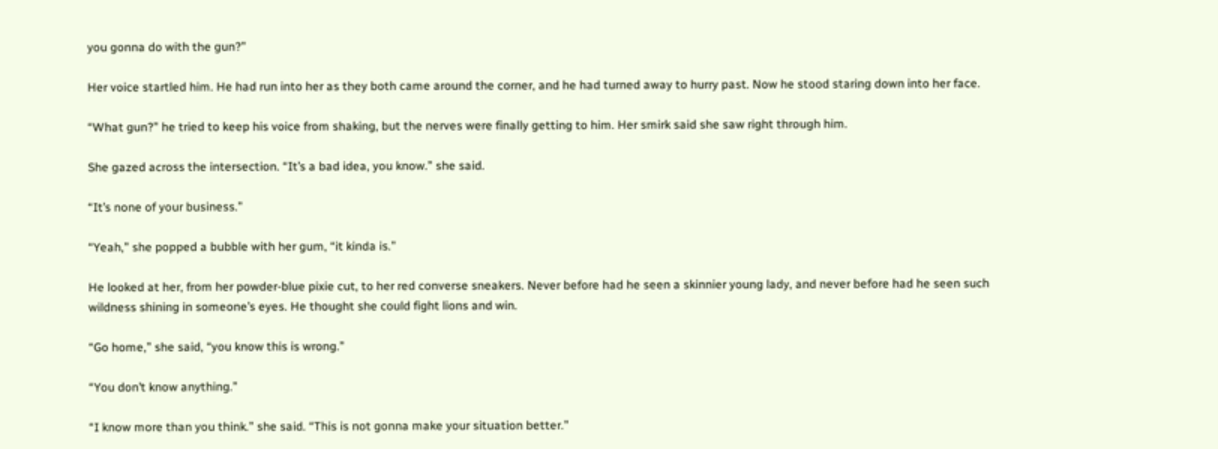you gonna do with the gun?”

Her voice startled him. He had run into her as they both came around the corner, and he had turned away to hurry past. Now he stood staring down into her face.

“What gun?” he tried to keep his voice from shaking, but the nerves were finally getting to him. Her smirk said she saw right through him.

She gazed across the intersection. “It’s a bad idea, you know.” she said.

“It’s none of your business.”

“Yeah,” she popped a bubble with her gum, “it kinda is.”

He looked at her, from her powder-blue pixie cut, to her red converse sneakers. Never before had he seen a skinnier young lady, and never before had he seen such wildness shining in someone’s eyes. He thought she could fight lions and win.

“Go home,” she said, “you know this is wrong.”

“You don’t know anything.”

“I know more than you think.” she said. “This is not gonna make your situation better.”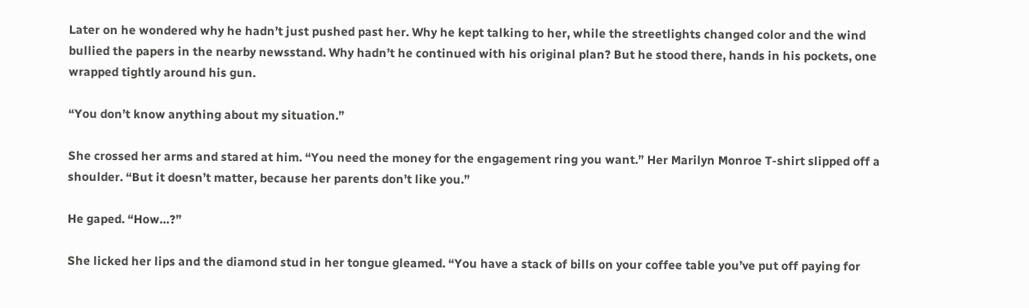Later on he wondered why he hadn’t just pushed past her. Why he kept talking to her, while the streetlights changed color and the wind bullied the papers in the nearby newsstand. Why hadn’t he continued with his original plan? But he stood there, hands in his pockets, one wrapped tightly around his gun.

“You don’t know anything about my situation.”

She crossed her arms and stared at him. “You need the money for the engagement ring you want.” Her Marilyn Monroe T-shirt slipped off a shoulder. “But it doesn’t matter, because her parents don’t like you.”

He gaped. “How…?”

She licked her lips and the diamond stud in her tongue gleamed. “You have a stack of bills on your coffee table you’ve put off paying for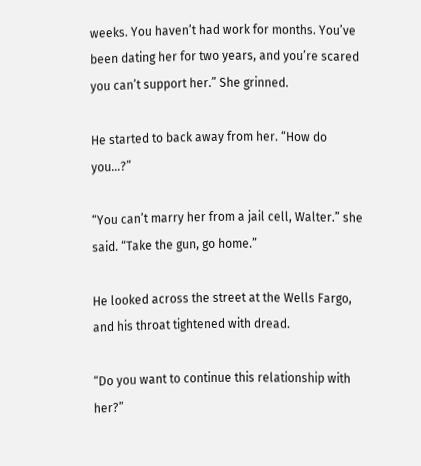weeks. You haven’t had work for months. You’ve been dating her for two years, and you’re scared you can’t support her.” She grinned.

He started to back away from her. “How do you…?”

“You can’t marry her from a jail cell, Walter.” she said. “Take the gun, go home.”

He looked across the street at the Wells Fargo, and his throat tightened with dread.

“Do you want to continue this relationship with her?”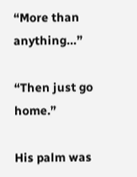“More than anything…”

“Then just go home.”

His palm was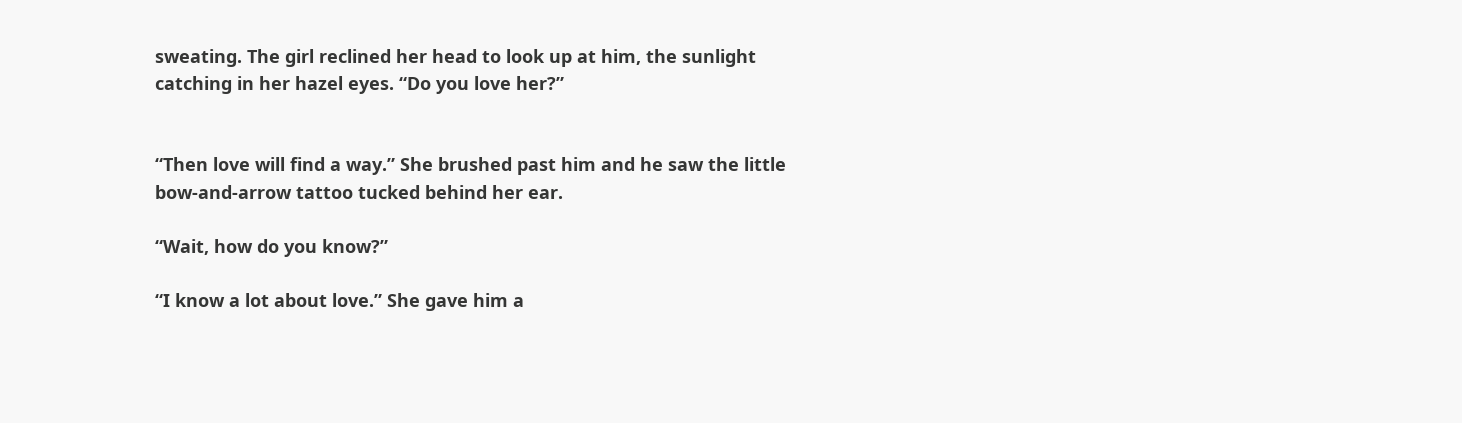sweating. The girl reclined her head to look up at him, the sunlight catching in her hazel eyes. “Do you love her?”


“Then love will find a way.” She brushed past him and he saw the little bow-and-arrow tattoo tucked behind her ear.

“Wait, how do you know?”

“I know a lot about love.” She gave him a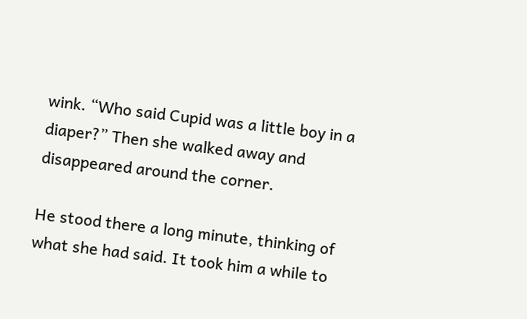wink. “Who said Cupid was a little boy in a diaper?” Then she walked away and disappeared around the corner.

He stood there a long minute, thinking of what she had said. It took him a while to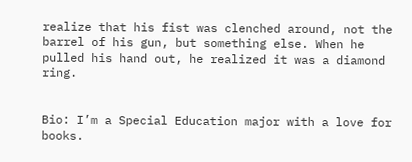realize that his fist was clenched around, not the barrel of his gun, but something else. When he pulled his hand out, he realized it was a diamond ring.


Bio: I’m a Special Education major with a love for books.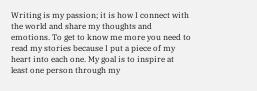Writing is my passion; it is how I connect with the world and share my thoughts and emotions. To get to know me more you need to read my stories because I put a piece of my heart into each one. My goal is to inspire at least one person through my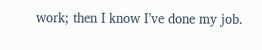work; then I know I’ve done my job.